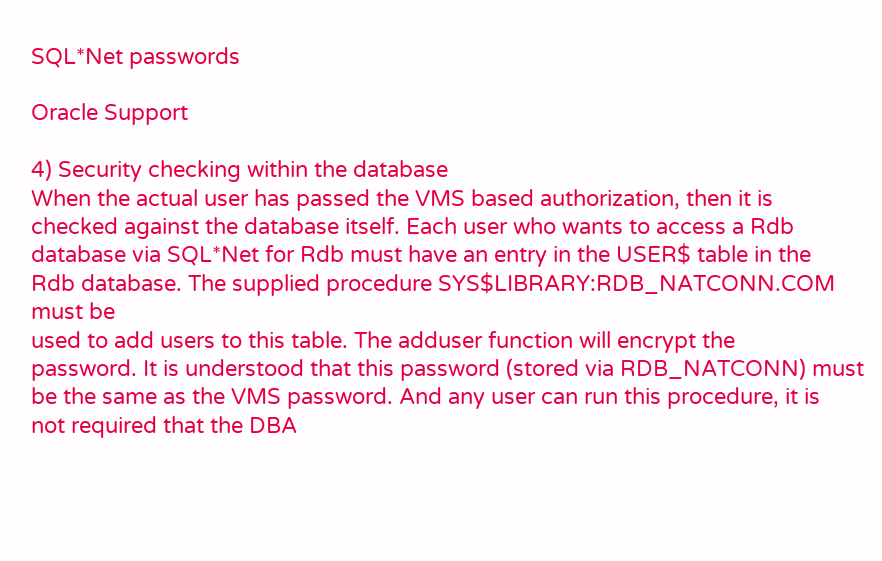SQL*Net passwords

Oracle Support

4) Security checking within the database
When the actual user has passed the VMS based authorization, then it is
checked against the database itself. Each user who wants to access a Rdb
database via SQL*Net for Rdb must have an entry in the USER$ table in the
Rdb database. The supplied procedure SYS$LIBRARY:RDB_NATCONN.COM must be
used to add users to this table. The adduser function will encrypt the
password. It is understood that this password (stored via RDB_NATCONN) must
be the same as the VMS password. And any user can run this procedure, it is
not required that the DBA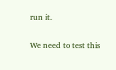run it.

We need to test this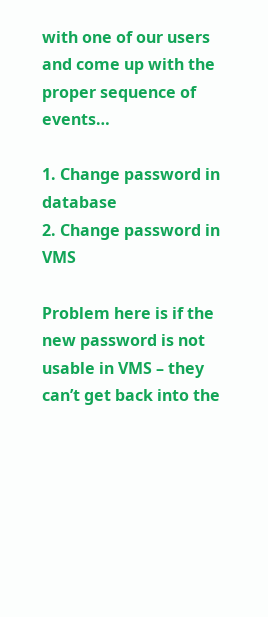with one of our users and come up with the proper sequence of events…

1. Change password in database
2. Change password in VMS

Problem here is if the new password is not usable in VMS – they can’t get back into the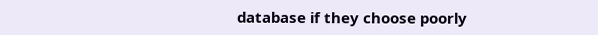database if they choose poorly